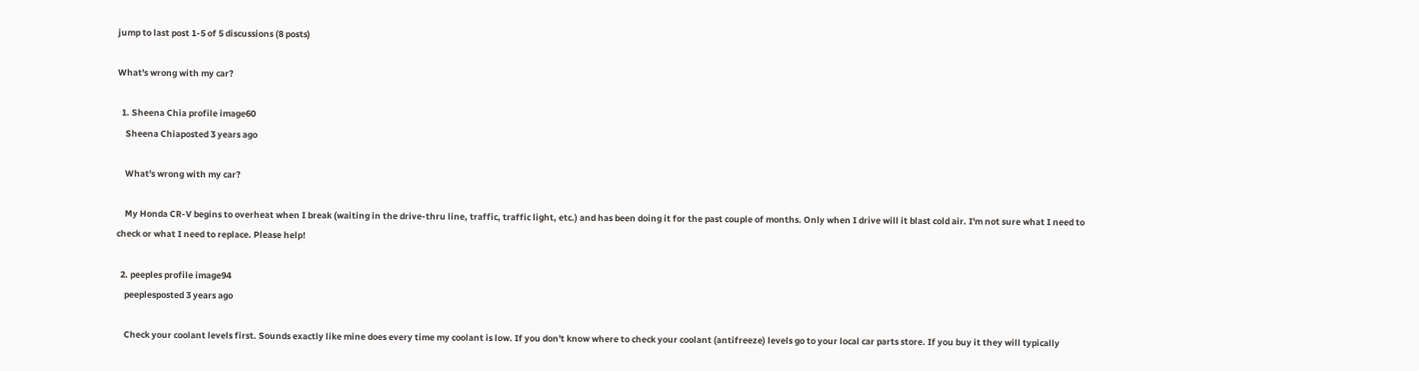jump to last post 1-5 of 5 discussions (8 posts)

What's wrong with my car?

  1. Sheena Chia profile image60
    Sheena Chiaposted 3 years ago

    What's wrong with my car?

    My Honda CR-V begins to overheat when I break (waiting in the drive-thru line, traffic, traffic light, etc.) and has been doing it for the past couple of months. Only when I drive will it blast cold air. I'm not sure what I need to check or what I need to replace. Please help!

  2. peeples profile image94
    peeplesposted 3 years ago

    Check your coolant levels first. Sounds exactly like mine does every time my coolant is low. If you don't know where to check your coolant (antifreeze) levels go to your local car parts store. If you buy it they will typically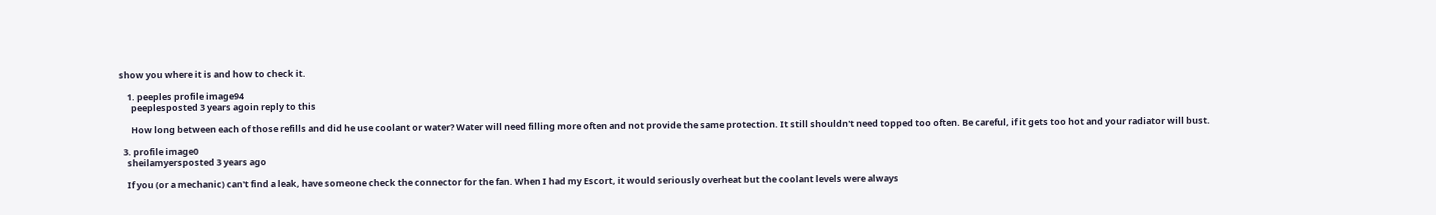show you where it is and how to check it.

    1. peeples profile image94
      peeplesposted 3 years agoin reply to this

      How long between each of those refills and did he use coolant or water? Water will need filling more often and not provide the same protection. It still shouldn't need topped too often. Be careful, if it gets too hot and your radiator will bust.

  3. profile image0
    sheilamyersposted 3 years ago

    If you (or a mechanic) can't find a leak, have someone check the connector for the fan. When I had my Escort, it would seriously overheat but the coolant levels were always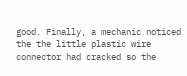good. Finally, a mechanic noticed the the little plastic wire connector had cracked so the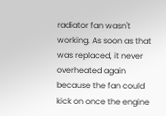radiator fan wasn't working. As soon as that was replaced, it never overheated again because the fan could kick on once the engine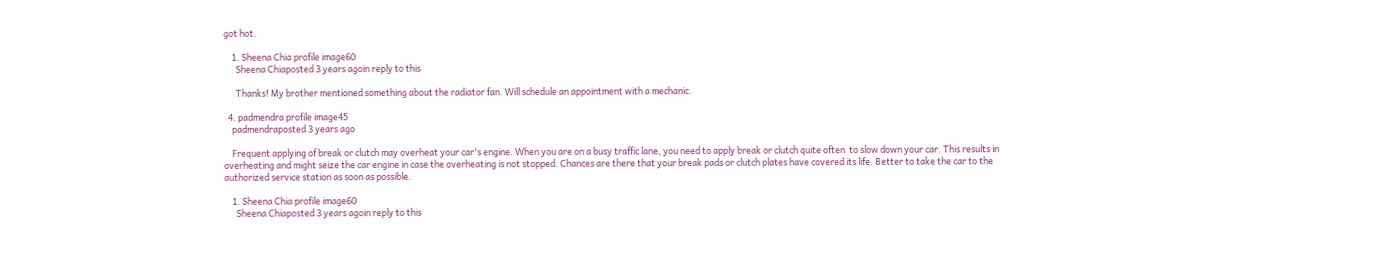got hot.

    1. Sheena Chia profile image60
      Sheena Chiaposted 3 years agoin reply to this

      Thanks! My brother mentioned something about the radiator fan. Will schedule an appointment with a mechanic.

  4. padmendra profile image45
    padmendraposted 3 years ago

    Frequent applying of break or clutch may overheat your car's engine. When you are on a busy traffic lane, you need to apply break or clutch quite often  to slow down your car. This results in overheating and might seize the car engine in case the overheating is not stopped. Chances are there that your break pads or clutch plates have covered its life. Better to take the car to the authorized service station as soon as possible.

    1. Sheena Chia profile image60
      Sheena Chiaposted 3 years agoin reply to this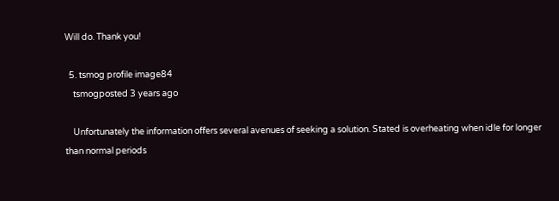Will do. Thank you!

  5. tsmog profile image84
    tsmogposted 3 years ago

    Unfortunately the information offers several avenues of seeking a solution. Stated is overheating when idle for longer than normal periods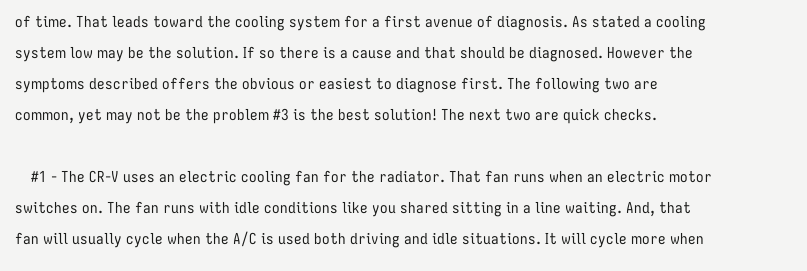of time. That leads toward the cooling system for a first avenue of diagnosis. As stated a cooling system low may be the solution. If so there is a cause and that should be diagnosed. However the symptoms described offers the obvious or easiest to diagnose first. The following two are common, yet may not be the problem #3 is the best solution! The next two are quick checks.

    #1 - The CR-V uses an electric cooling fan for the radiator. That fan runs when an electric motor switches on. The fan runs with idle conditions like you shared sitting in a line waiting. And, that fan will usually cycle when the A/C is used both driving and idle situations. It will cycle more when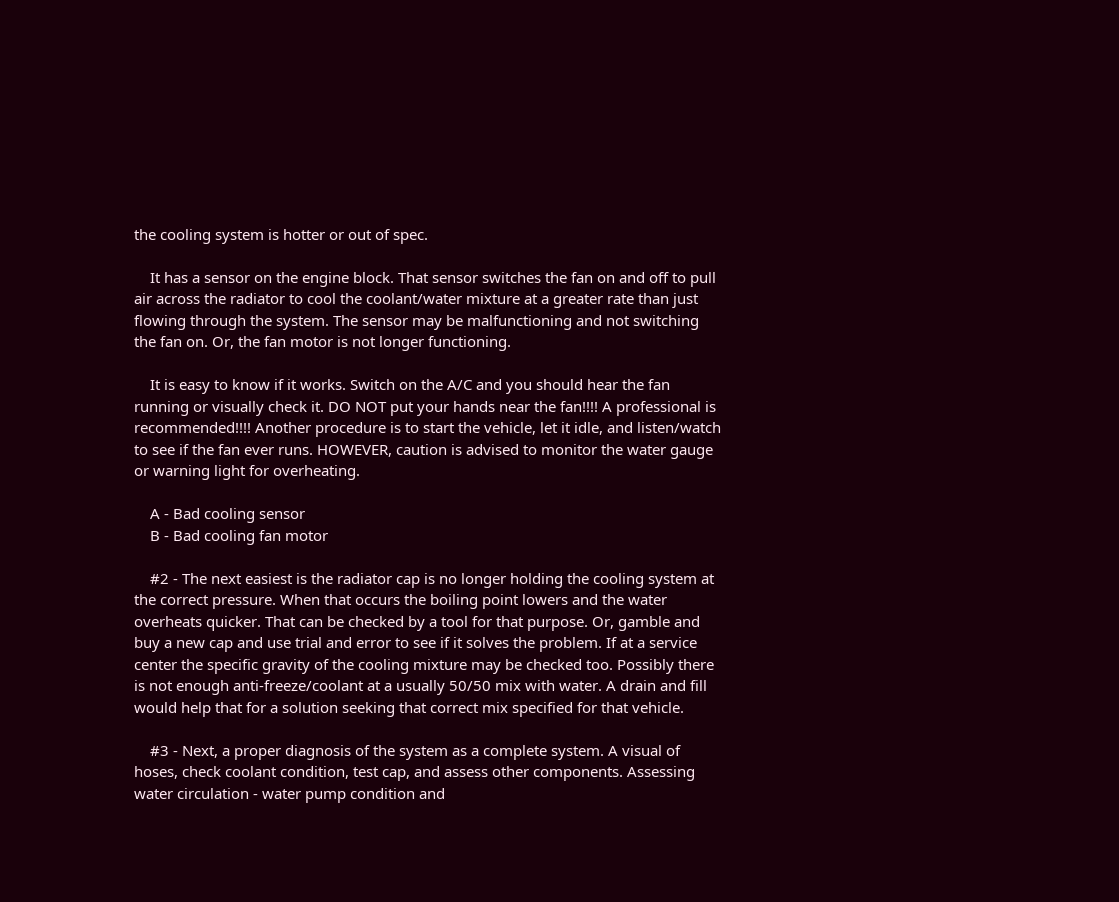the cooling system is hotter or out of spec.

    It has a sensor on the engine block. That sensor switches the fan on and off to pull air across the radiator to cool the coolant/water mixture at a greater rate than just flowing through the system. The sensor may be malfunctioning and not switching the fan on. Or, the fan motor is not longer functioning.

    It is easy to know if it works. Switch on the A/C and you should hear the fan running or visually check it. DO NOT put your hands near the fan!!!! A professional is recommended!!!! Another procedure is to start the vehicle, let it idle, and listen/watch to see if the fan ever runs. HOWEVER, caution is advised to monitor the water gauge or warning light for overheating.

    A - Bad cooling sensor
    B - Bad cooling fan motor

    #2 - The next easiest is the radiator cap is no longer holding the cooling system at the correct pressure. When that occurs the boiling point lowers and the water overheats quicker. That can be checked by a tool for that purpose. Or, gamble and buy a new cap and use trial and error to see if it solves the problem. If at a service center the specific gravity of the cooling mixture may be checked too. Possibly there is not enough anti-freeze/coolant at a usually 50/50 mix with water. A drain and fill would help that for a solution seeking that correct mix specified for that vehicle.

    #3 - Next, a proper diagnosis of the system as a complete system. A visual of hoses, check coolant condition, test cap, and assess other components. Assessing water circulation - water pump condition and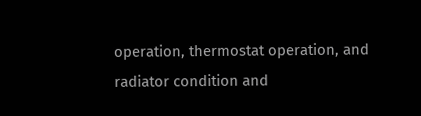operation, thermostat operation, and radiator condition and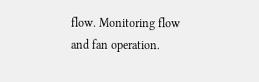flow. Monitoring flow and fan operation.